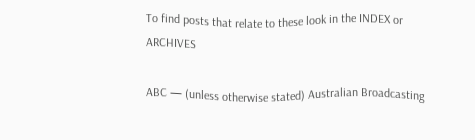To find posts that relate to these look in the INDEX or ARCHIVES

ABC — (unless otherwise stated) Australian Broadcasting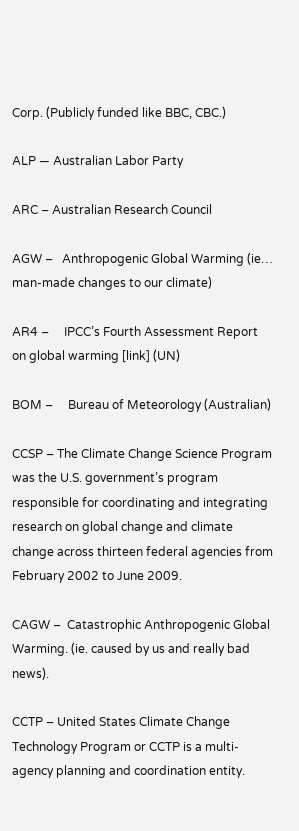Corp. (Publicly funded like BBC, CBC.)

ALP — Australian Labor Party

ARC – Australian Research Council

AGW –   Anthropogenic Global Warming (ie… man-made changes to our climate)

AR4 –     IPCC’s Fourth Assessment Report on global warming [link] (UN)

BOM –     Bureau of Meteorology (Australian)

CCSP – The Climate Change Science Program was the U.S. government’s program responsible for coordinating and integrating research on global change and climate change across thirteen federal agencies from February 2002 to June 2009.

CAGW –  Catastrophic Anthropogenic Global Warming. (ie. caused by us and really bad news).

CCTP – United States Climate Change Technology Program or CCTP is a multi-agency planning and coordination entity.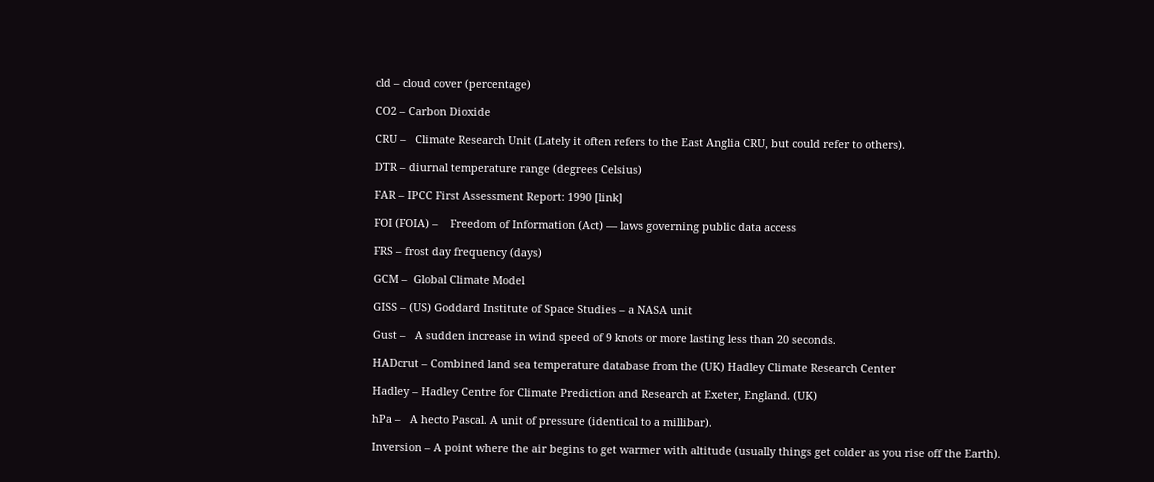cld – cloud cover (percentage)

CO2 – Carbon Dioxide

CRU –   Climate Research Unit (Lately it often refers to the East Anglia CRU, but could refer to others).

DTR – diurnal temperature range (degrees Celsius)

FAR – IPCC First Assessment Report: 1990 [link]

FOI (FOIA) –    Freedom of Information (Act) — laws governing public data access

FRS – frost day frequency (days)

GCM –  Global Climate Model

GISS – (US) Goddard Institute of Space Studies – a NASA unit

Gust –   A sudden increase in wind speed of 9 knots or more lasting less than 20 seconds.

HADcrut – Combined land sea temperature database from the (UK) Hadley Climate Research Center

Hadley – Hadley Centre for Climate Prediction and Research at Exeter, England. (UK)

hPa –   A hecto Pascal. A unit of pressure (identical to a millibar).

Inversion – A point where the air begins to get warmer with altitude (usually things get colder as you rise off the Earth).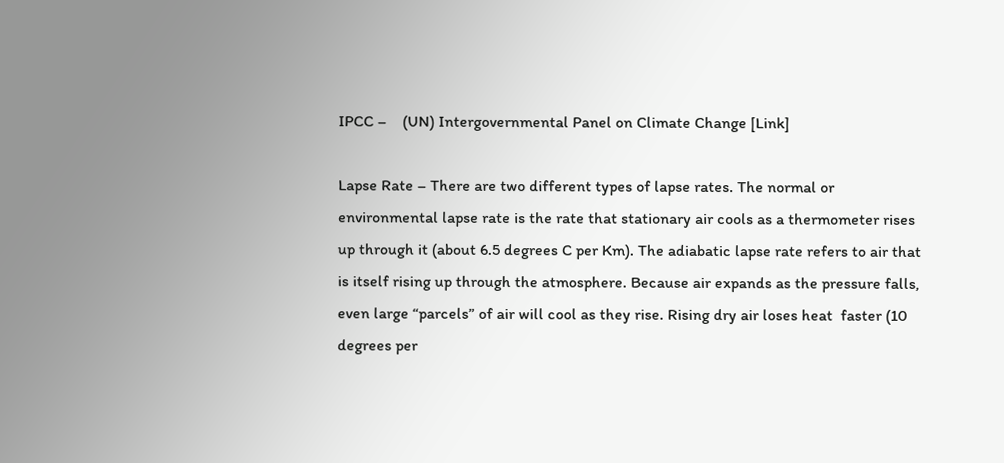IPCC –    (UN) Intergovernmental Panel on Climate Change [Link]

Lapse Rate – There are two different types of lapse rates. The normal or environmental lapse rate is the rate that stationary air cools as a thermometer rises up through it (about 6.5 degrees C per Km). The adiabatic lapse rate refers to air that is itself rising up through the atmosphere. Because air expands as the pressure falls, even large “parcels” of air will cool as they rise. Rising dry air loses heat  faster (10 degrees per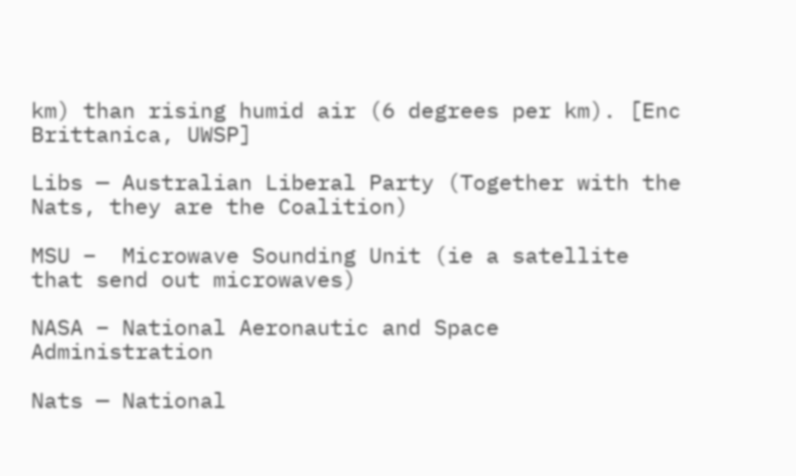km) than rising humid air (6 degrees per km). [Enc Brittanica, UWSP]

Libs — Australian Liberal Party (Together with the Nats, they are the Coalition)

MSU –  Microwave Sounding Unit (ie a satellite that send out microwaves)

NASA – National Aeronautic and Space Administration

Nats — National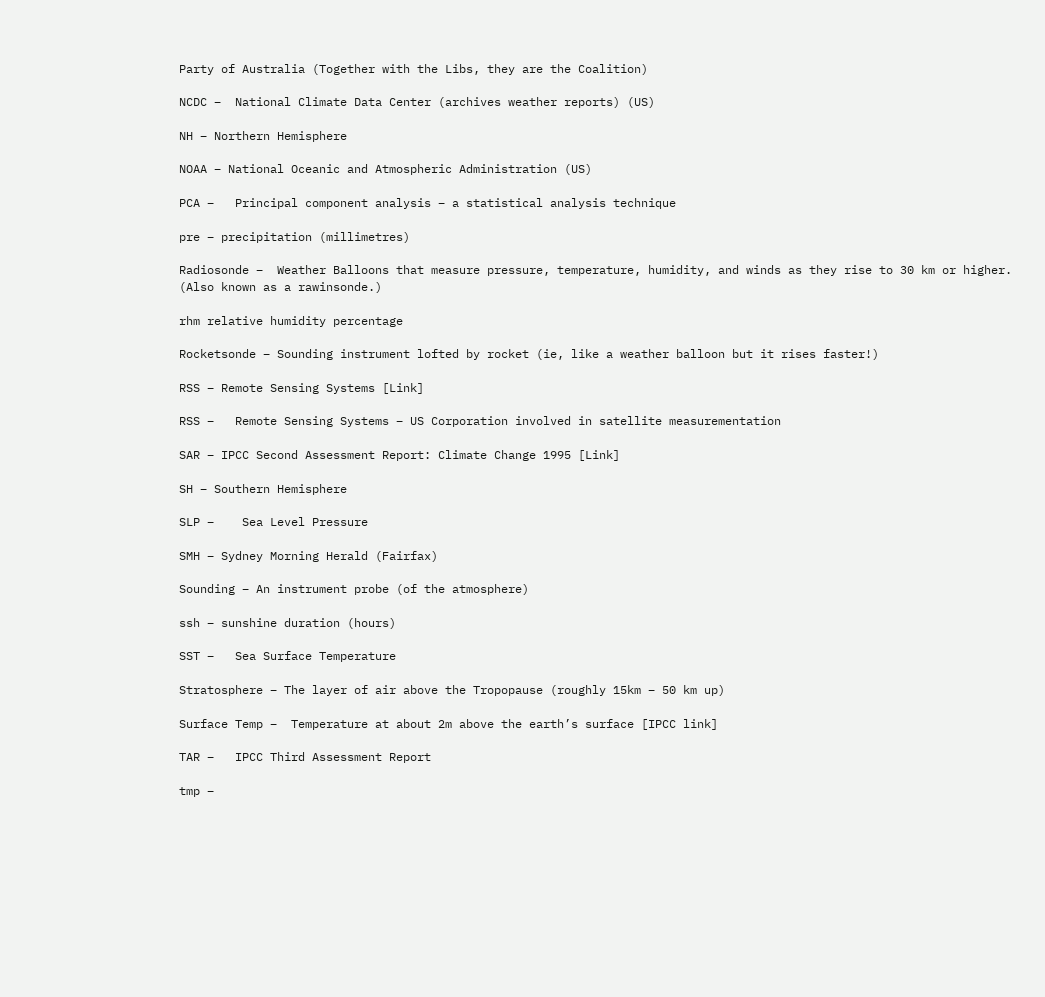Party of Australia (Together with the Libs, they are the Coalition)

NCDC –  National Climate Data Center (archives weather reports) (US)

NH – Northern Hemisphere

NOAA – National Oceanic and Atmospheric Administration (US)

PCA –   Principal component analysis – a statistical analysis technique

pre – precipitation (millimetres)

Radiosonde –  Weather Balloons that measure pressure, temperature, humidity, and winds as they rise to 30 km or higher. (Also known as a rawinsonde.)

rhm relative humidity percentage

Rocketsonde – Sounding instrument lofted by rocket (ie, like a weather balloon but it rises faster!)

RSS – Remote Sensing Systems [Link]

RSS –   Remote Sensing Systems – US Corporation involved in satellite measurementation

SAR – IPCC Second Assessment Report: Climate Change 1995 [Link]

SH – Southern Hemisphere

SLP –    Sea Level Pressure

SMH – Sydney Morning Herald (Fairfax)

Sounding – An instrument probe (of the atmosphere)

ssh – sunshine duration (hours)

SST –   Sea Surface Temperature

Stratosphere – The layer of air above the Tropopause (roughly 15km – 50 km up)

Surface Temp –  Temperature at about 2m above the earth’s surface [IPCC link]

TAR –   IPCC Third Assessment Report

tmp –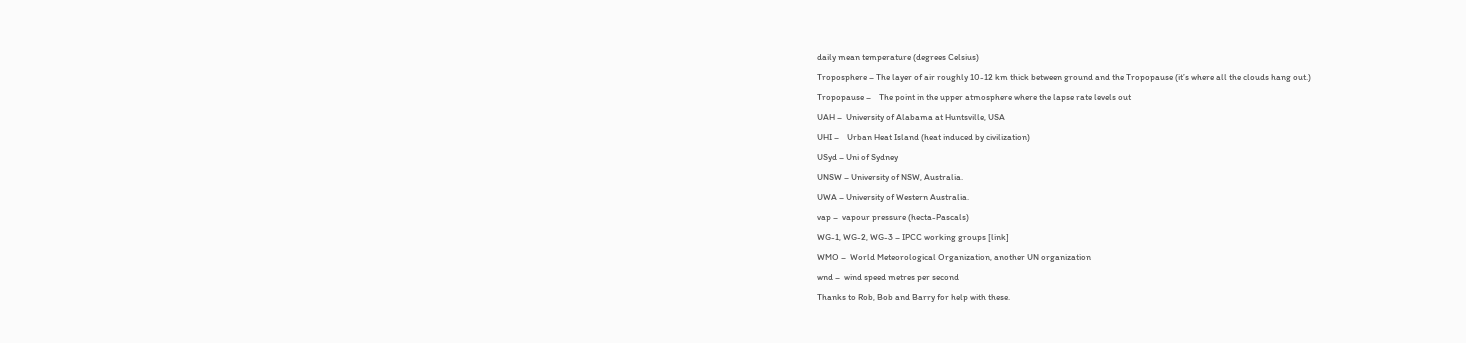daily mean temperature (degrees Celsius)

Troposphere – The layer of air roughly 10-12 km thick between ground and the Tropopause (it’s where all the clouds hang out.)

Tropopause –    The point in the upper atmosphere where the lapse rate levels out

UAH –  University of Alabama at Huntsville, USA

UHI –    Urban Heat Island (heat induced by civilization)

USyd – Uni of Sydney

UNSW – University of NSW, Australia.

UWA – University of Western Australia.

vap –  vapour pressure (hecta-Pascals)

WG-1, WG-2, WG-3 – IPCC working groups [link]

WMO –  World Meteorological Organization, another UN organization

wnd –  wind speed metres per second

Thanks to Rob, Bob and Barry for help with these.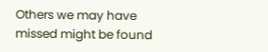Others we may have missed might be found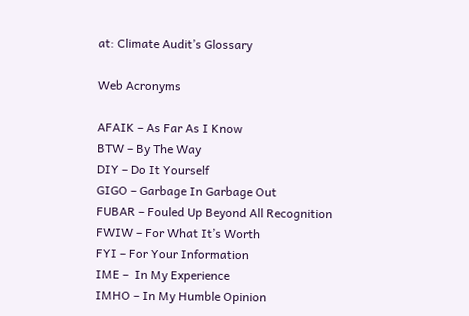at: Climate Audit’s Glossary

Web Acronyms

AFAIK – As Far As I Know
BTW – By The Way
DIY – Do It Yourself
GIGO – Garbage In Garbage Out
FUBAR – Fouled Up Beyond All Recognition
FWIW – For What It’s Worth
FYI – For Your Information
IME –  In My Experience
IMHO – In My Humble Opinion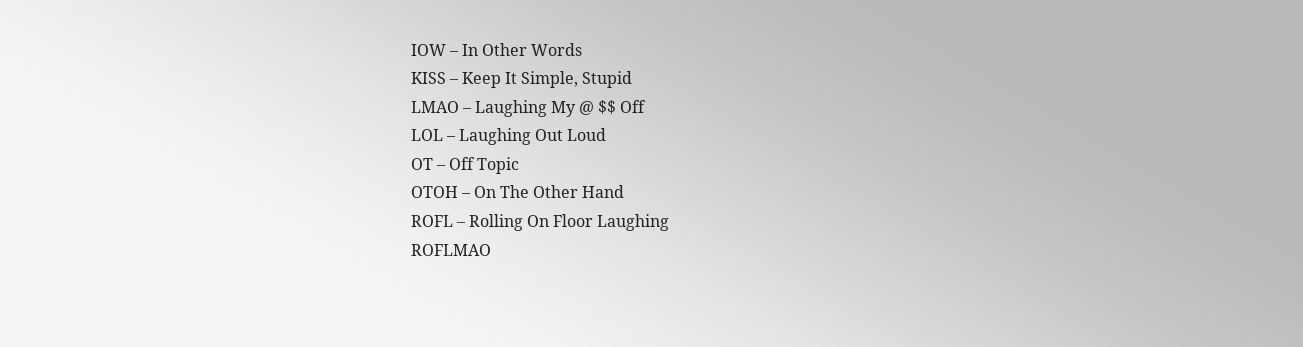IOW – In Other Words
KISS – Keep It Simple, Stupid
LMAO – Laughing My @ $$ Off
LOL – Laughing Out Loud
OT – Off Topic
OTOH – On The Other Hand
ROFL – Rolling On Floor Laughing
ROFLMAO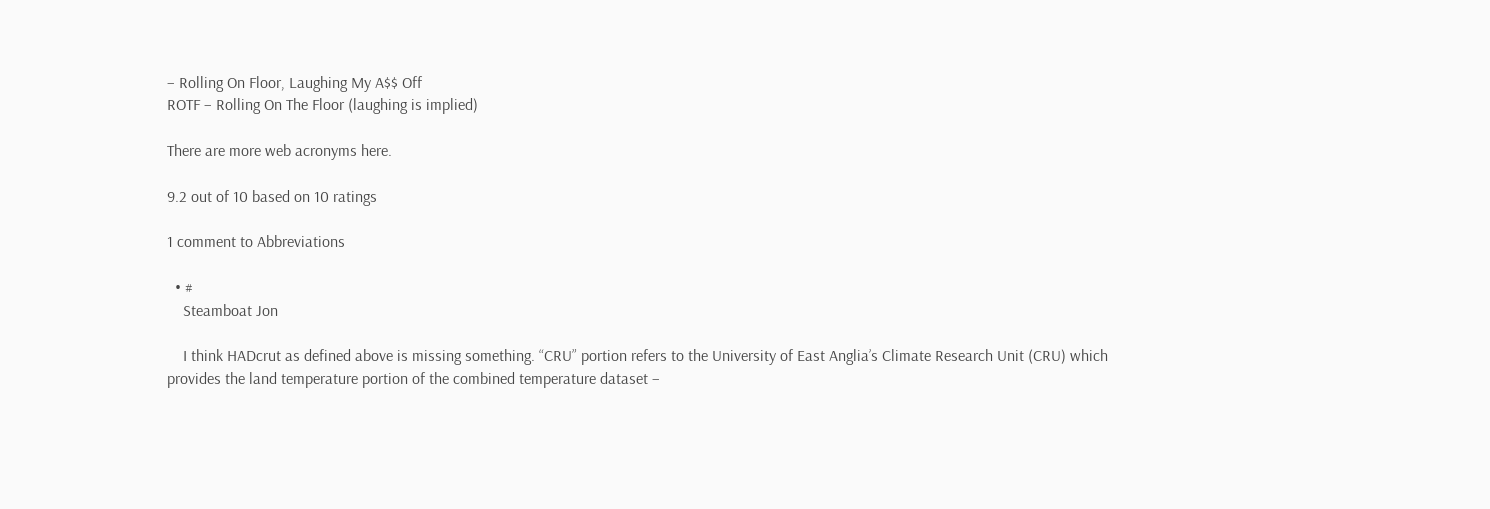– Rolling On Floor, Laughing My A$$ Off
ROTF – Rolling On The Floor (laughing is implied)

There are more web acronyms here.

9.2 out of 10 based on 10 ratings

1 comment to Abbreviations

  • #
    Steamboat Jon

    I think HADcrut as defined above is missing something. “CRU” portion refers to the University of East Anglia’s Climate Research Unit (CRU) which provides the land temperature portion of the combined temperature dataset –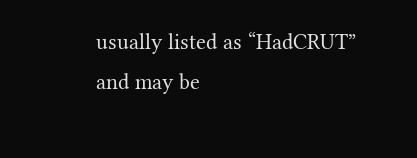usually listed as “HadCRUT” and may be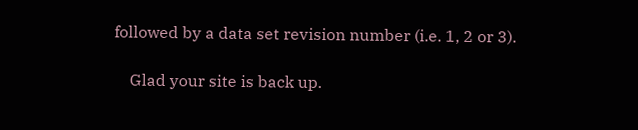followed by a data set revision number (i.e. 1, 2 or 3).

    Glad your site is back up.